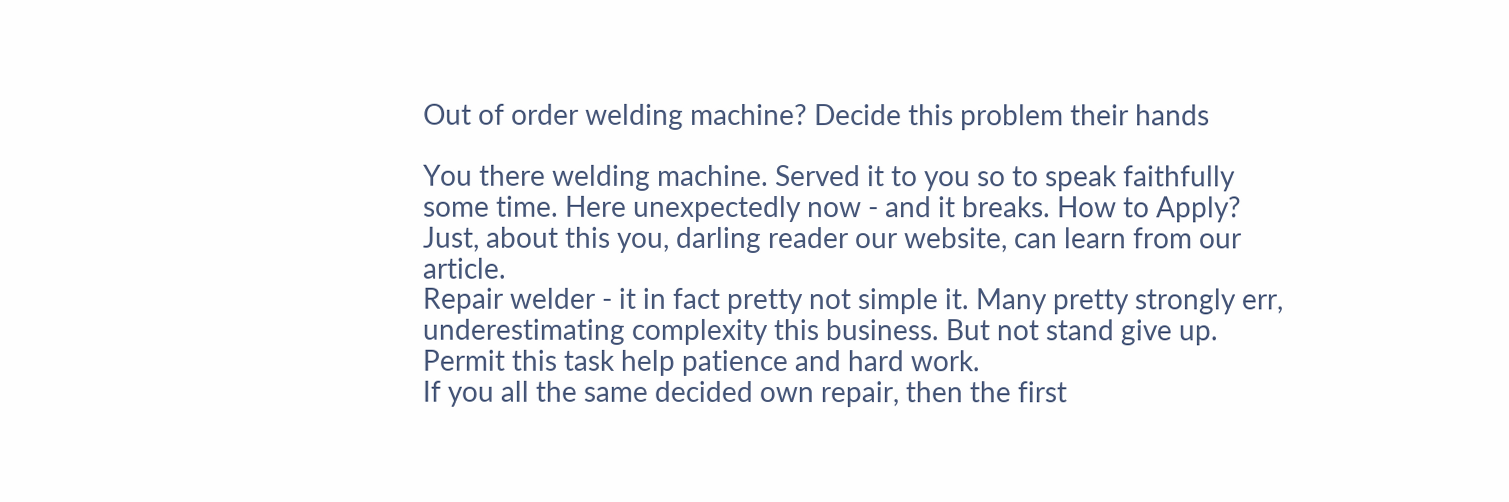Out of order welding machine? Decide this problem their hands

You there welding machine. Served it to you so to speak faithfully some time. Here unexpectedly now - and it breaks. How to Apply? Just, about this you, darling reader our website, can learn from our article.
Repair welder - it in fact pretty not simple it. Many pretty strongly err, underestimating complexity this business. But not stand give up. Permit this task help patience and hard work.
If you all the same decided own repair, then the first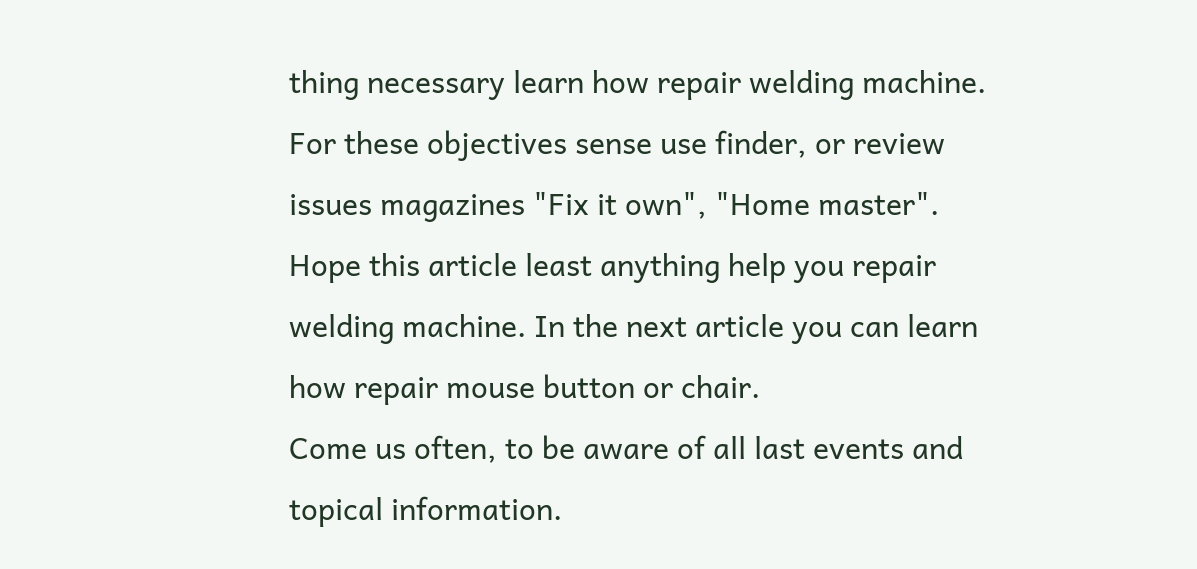thing necessary learn how repair welding machine. For these objectives sense use finder, or review issues magazines "Fix it own", "Home master".
Hope this article least anything help you repair welding machine. In the next article you can learn how repair mouse button or chair.
Come us often, to be aware of all last events and topical information.